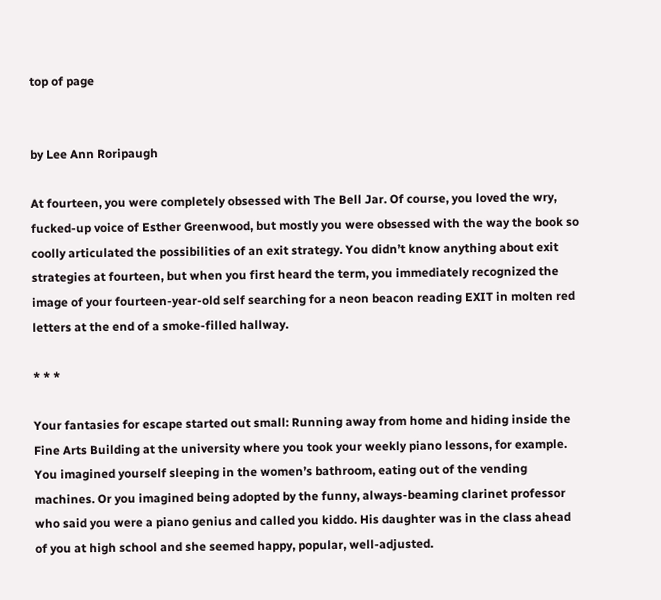top of page


by Lee Ann Roripaugh

At fourteen, you were completely obsessed with The Bell Jar. Of course, you loved the wry, fucked-up voice of Esther Greenwood, but mostly you were obsessed with the way the book so coolly articulated the possibilities of an exit strategy. You didn’t know anything about exit strategies at fourteen, but when you first heard the term, you immediately recognized the image of your fourteen-year-old self searching for a neon beacon reading EXIT in molten red letters at the end of a smoke-filled hallway.

* * *

Your fantasies for escape started out small: Running away from home and hiding inside the Fine Arts Building at the university where you took your weekly piano lessons, for example. You imagined yourself sleeping in the women’s bathroom, eating out of the vending machines. Or you imagined being adopted by the funny, always-beaming clarinet professor who said you were a piano genius and called you kiddo. His daughter was in the class ahead of you at high school and she seemed happy, popular, well-adjusted.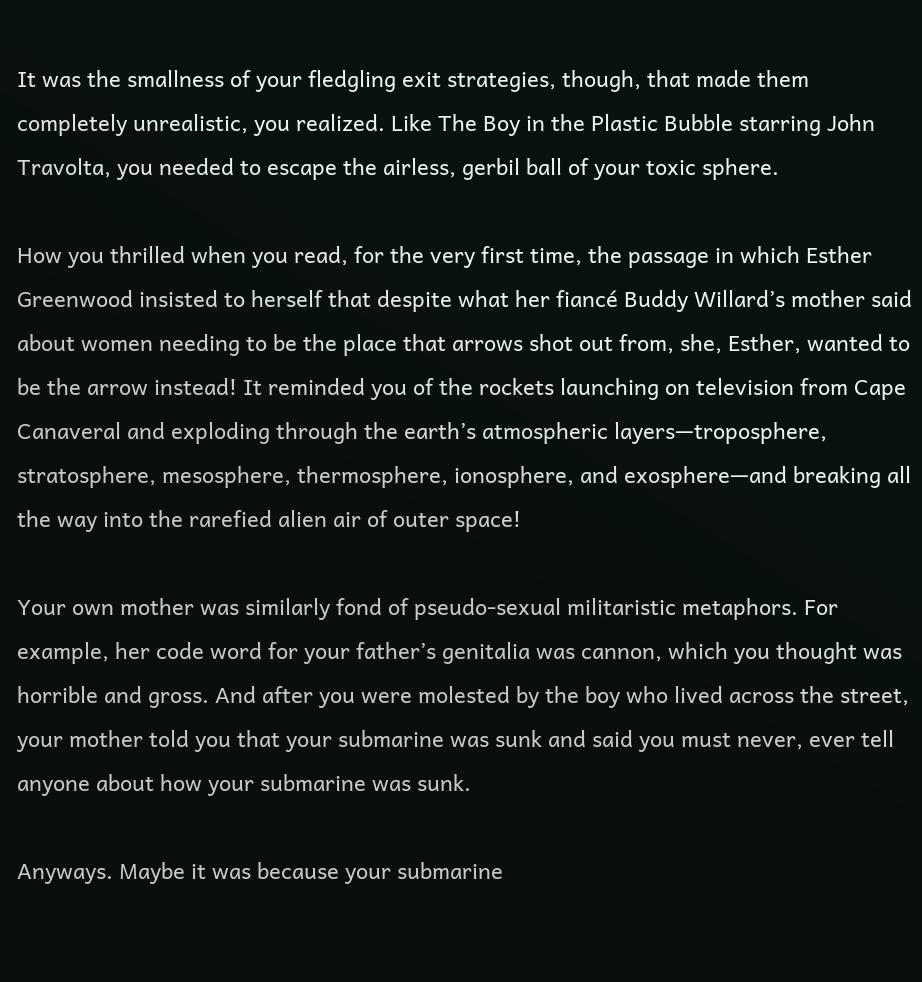It was the smallness of your fledgling exit strategies, though, that made them completely unrealistic, you realized. Like The Boy in the Plastic Bubble starring John Travolta, you needed to escape the airless, gerbil ball of your toxic sphere.

How you thrilled when you read, for the very first time, the passage in which Esther Greenwood insisted to herself that despite what her fiancé Buddy Willard’s mother said about women needing to be the place that arrows shot out from, she, Esther, wanted to be the arrow instead! It reminded you of the rockets launching on television from Cape Canaveral and exploding through the earth’s atmospheric layers—troposphere, stratosphere, mesosphere, thermosphere, ionosphere, and exosphere—and breaking all the way into the rarefied alien air of outer space!

Your own mother was similarly fond of pseudo-sexual militaristic metaphors. For example, her code word for your father’s genitalia was cannon, which you thought was horrible and gross. And after you were molested by the boy who lived across the street, your mother told you that your submarine was sunk and said you must never, ever tell anyone about how your submarine was sunk.

Anyways. Maybe it was because your submarine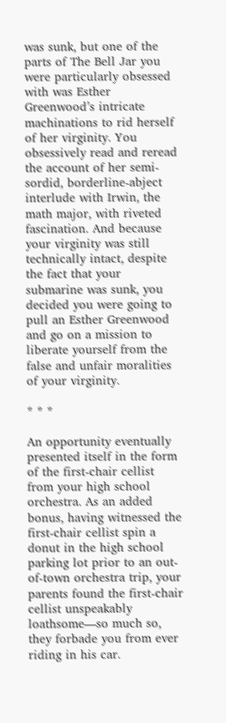was sunk, but one of the parts of The Bell Jar you were particularly obsessed with was Esther Greenwood’s intricate machinations to rid herself of her virginity. You obsessively read and reread the account of her semi-sordid, borderline-abject interlude with Irwin, the math major, with riveted fascination. And because your virginity was still technically intact, despite the fact that your submarine was sunk, you decided you were going to pull an Esther Greenwood and go on a mission to liberate yourself from the false and unfair moralities of your virginity.

* * *

An opportunity eventually presented itself in the form of the first-chair cellist from your high school orchestra. As an added bonus, having witnessed the first-chair cellist spin a donut in the high school parking lot prior to an out-of-town orchestra trip, your parents found the first-chair cellist unspeakably loathsome—so much so, they forbade you from ever riding in his car.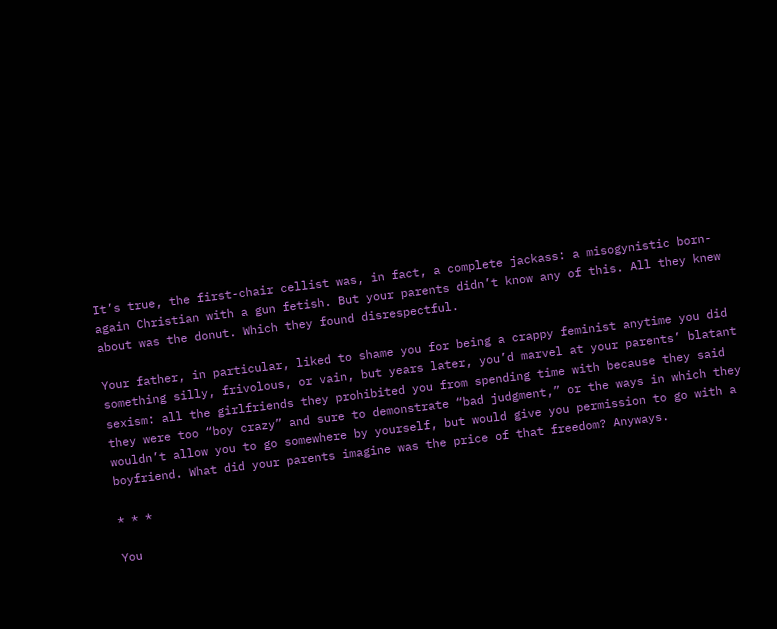It’s true, the first-chair cellist was, in fact, a complete jackass: a misogynistic born-again Christian with a gun fetish. But your parents didn’t know any of this. All they knew about was the donut. Which they found disrespectful.

Your father, in particular, liked to shame you for being a crappy feminist anytime you did something silly, frivolous, or vain, but years later, you’d marvel at your parents’ blatant sexism: all the girlfriends they prohibited you from spending time with because they said they were too “boy crazy” and sure to demonstrate “bad judgment,” or the ways in which they wouldn’t allow you to go somewhere by yourself, but would give you permission to go with a boyfriend. What did your parents imagine was the price of that freedom? Anyways.

* * *

You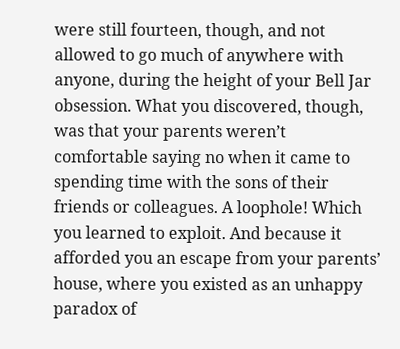were still fourteen, though, and not allowed to go much of anywhere with anyone, during the height of your Bell Jar obsession. What you discovered, though, was that your parents weren’t comfortable saying no when it came to spending time with the sons of their friends or colleagues. A loophole! Which you learned to exploit. And because it afforded you an escape from your parents’ house, where you existed as an unhappy paradox of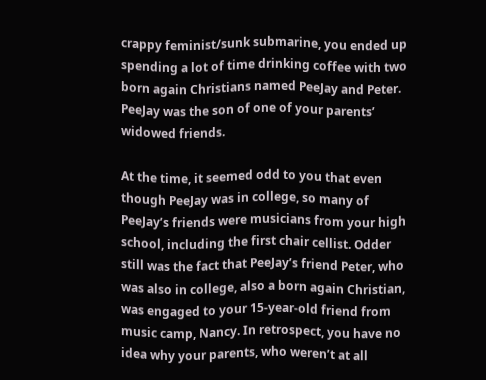crappy feminist/sunk submarine, you ended up spending a lot of time drinking coffee with two born again Christians named PeeJay and Peter. PeeJay was the son of one of your parents’ widowed friends.

At the time, it seemed odd to you that even though PeeJay was in college, so many of PeeJay’s friends were musicians from your high school, including the first chair cellist. Odder still was the fact that PeeJay’s friend Peter, who was also in college, also a born again Christian, was engaged to your 15-year-old friend from music camp, Nancy. In retrospect, you have no idea why your parents, who weren’t at all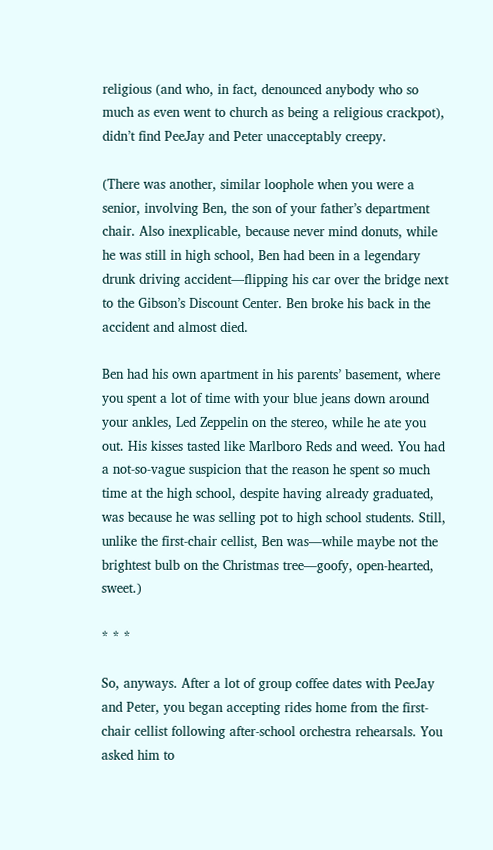religious (and who, in fact, denounced anybody who so much as even went to church as being a religious crackpot), didn’t find PeeJay and Peter unacceptably creepy.

(There was another, similar loophole when you were a senior, involving Ben, the son of your father’s department chair. Also inexplicable, because never mind donuts, while he was still in high school, Ben had been in a legendary drunk driving accident—flipping his car over the bridge next to the Gibson’s Discount Center. Ben broke his back in the accident and almost died.

Ben had his own apartment in his parents’ basement, where you spent a lot of time with your blue jeans down around your ankles, Led Zeppelin on the stereo, while he ate you out. His kisses tasted like Marlboro Reds and weed. You had a not-so-vague suspicion that the reason he spent so much time at the high school, despite having already graduated, was because he was selling pot to high school students. Still, unlike the first-chair cellist, Ben was—while maybe not the brightest bulb on the Christmas tree—goofy, open-hearted, sweet.)

* * *

So, anyways. After a lot of group coffee dates with PeeJay and Peter, you began accepting rides home from the first-chair cellist following after-school orchestra rehearsals. You asked him to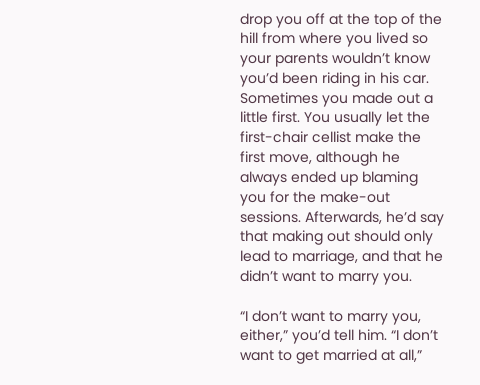drop you off at the top of the hill from where you lived so your parents wouldn’t know you’d been riding in his car. Sometimes you made out a little first. You usually let the first-chair cellist make the first move, although he always ended up blaming you for the make-out sessions. Afterwards, he’d say that making out should only lead to marriage, and that he didn’t want to marry you.

“I don’t want to marry you, either,” you’d tell him. “I don’t want to get married at all,”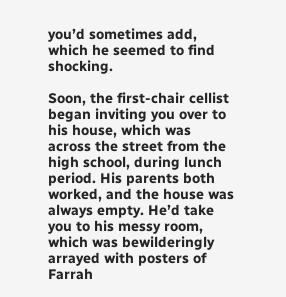you’d sometimes add, which he seemed to find shocking.

Soon, the first-chair cellist began inviting you over to his house, which was across the street from the high school, during lunch period. His parents both worked, and the house was always empty. He’d take you to his messy room, which was bewilderingly arrayed with posters of Farrah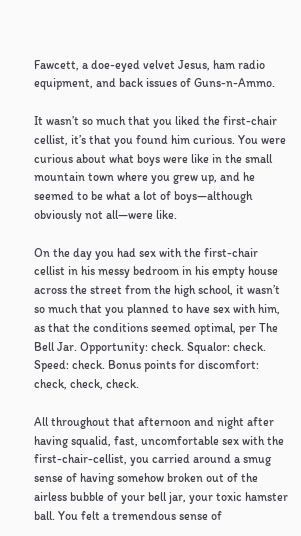Fawcett, a doe-eyed velvet Jesus, ham radio equipment, and back issues of Guns-n-Ammo.

It wasn’t so much that you liked the first-chair cellist, it’s that you found him curious. You were curious about what boys were like in the small mountain town where you grew up, and he seemed to be what a lot of boys—although obviously not all—were like.

On the day you had sex with the first-chair cellist in his messy bedroom in his empty house across the street from the high school, it wasn’t so much that you planned to have sex with him, as that the conditions seemed optimal, per The Bell Jar. Opportunity: check. Squalor: check. Speed: check. Bonus points for discomfort: check, check, check.

All throughout that afternoon and night after having squalid, fast, uncomfortable sex with the first-chair-cellist, you carried around a smug sense of having somehow broken out of the airless bubble of your bell jar, your toxic hamster ball. You felt a tremendous sense of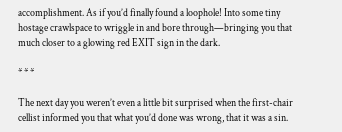accomplishment. As if you’d finally found a loophole! Into some tiny hostage crawlspace to wriggle in and bore through—bringing you that much closer to a glowing red EXIT sign in the dark.

* * *

The next day you weren’t even a little bit surprised when the first-chair cellist informed you that what you’d done was wrong, that it was a sin.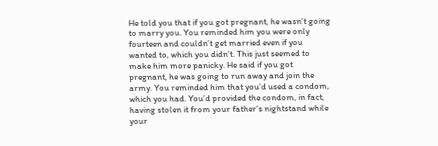He told you that if you got pregnant, he wasn’t going to marry you. You reminded him you were only fourteen and couldn’t get married even if you wanted to, which you didn’t. This just seemed to make him more panicky. He said if you got pregnant, he was going to run away and join the army. You reminded him that you’d used a condom, which you had. You’d provided the condom, in fact, having stolen it from your father’s nightstand while your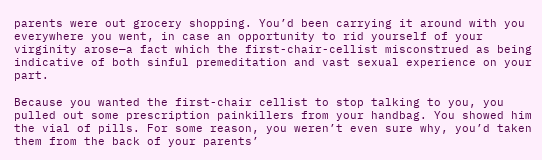parents were out grocery shopping. You’d been carrying it around with you everywhere you went, in case an opportunity to rid yourself of your virginity arose—a fact which the first-chair-cellist misconstrued as being indicative of both sinful premeditation and vast sexual experience on your part.

Because you wanted the first-chair cellist to stop talking to you, you pulled out some prescription painkillers from your handbag. You showed him the vial of pills. For some reason, you weren’t even sure why, you’d taken them from the back of your parents’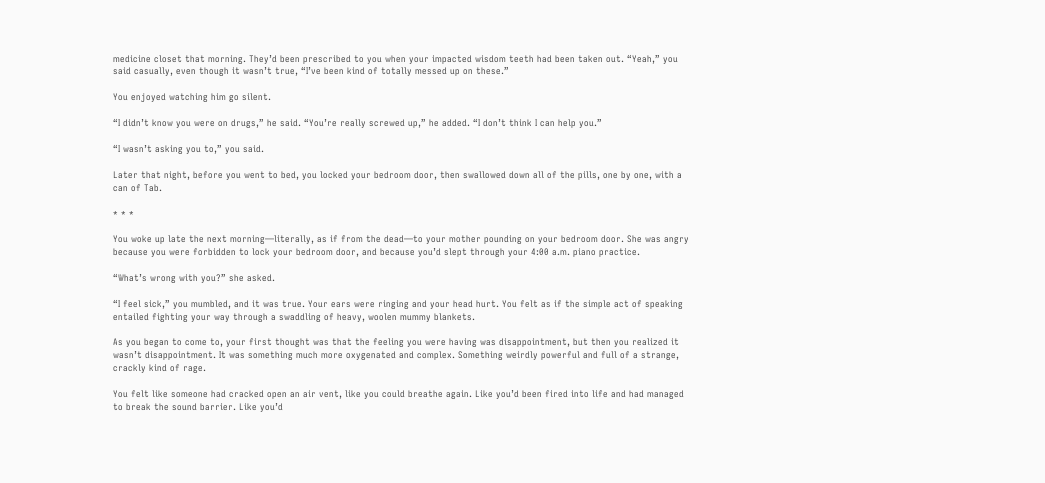medicine closet that morning. They’d been prescribed to you when your impacted wisdom teeth had been taken out. “Yeah,” you said casually, even though it wasn’t true, “I’ve been kind of totally messed up on these.”

You enjoyed watching him go silent.

“I didn’t know you were on drugs,” he said. “You’re really screwed up,” he added. “I don’t think I can help you.”

“I wasn’t asking you to,” you said.

Later that night, before you went to bed, you locked your bedroom door, then swallowed down all of the pills, one by one, with a can of Tab.

* * *

You woke up late the next morning—literally, as if from the dead—to your mother pounding on your bedroom door. She was angry because you were forbidden to lock your bedroom door, and because you’d slept through your 4:00 a.m. piano practice.

“What’s wrong with you?” she asked.

“I feel sick,” you mumbled, and it was true. Your ears were ringing and your head hurt. You felt as if the simple act of speaking entailed fighting your way through a swaddling of heavy, woolen mummy blankets.

As you began to come to, your first thought was that the feeling you were having was disappointment, but then you realized it wasn’t disappointment. It was something much more oxygenated and complex. Something weirdly powerful and full of a strange, crackly kind of rage.

You felt like someone had cracked open an air vent, like you could breathe again. Like you’d been fired into life and had managed to break the sound barrier. Like you’d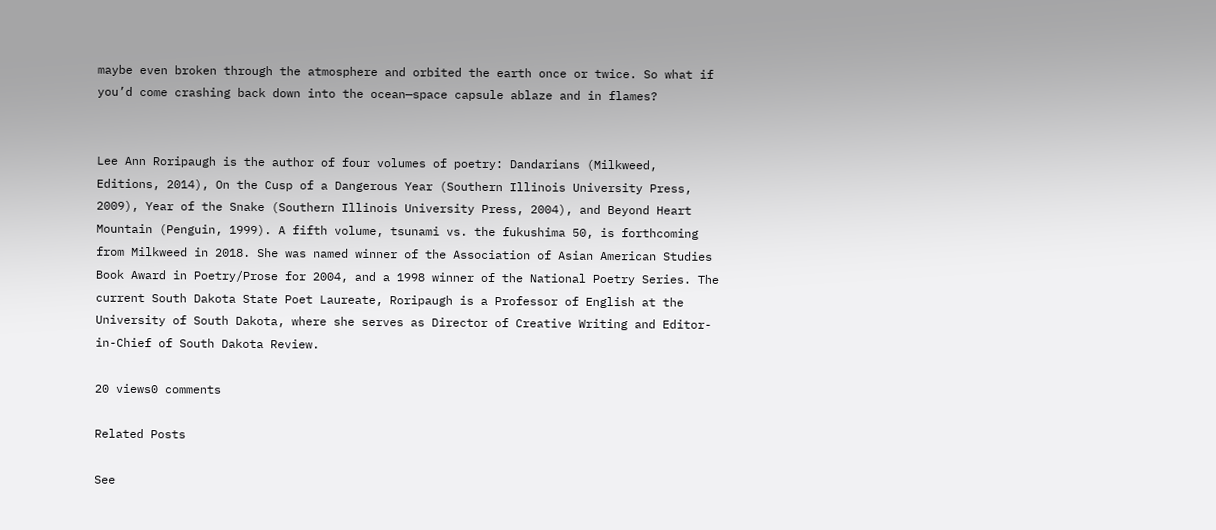maybe even broken through the atmosphere and orbited the earth once or twice. So what if you’d come crashing back down into the ocean—space capsule ablaze and in flames?


Lee Ann Roripaugh is the author of four volumes of poetry: Dandarians (Milkweed, Editions, 2014), On the Cusp of a Dangerous Year (Southern Illinois University Press, 2009), Year of the Snake (Southern Illinois University Press, 2004), and Beyond Heart Mountain (Penguin, 1999). A fifth volume, tsunami vs. the fukushima 50, is forthcoming from Milkweed in 2018. She was named winner of the Association of Asian American Studies Book Award in Poetry/Prose for 2004, and a 1998 winner of the National Poetry Series. The current South Dakota State Poet Laureate, Roripaugh is a Professor of English at the University of South Dakota, where she serves as Director of Creative Writing and Editor-in-Chief of South Dakota Review.

20 views0 comments

Related Posts

See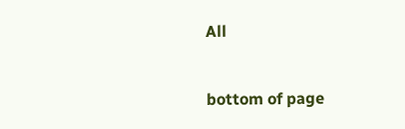All


bottom of page